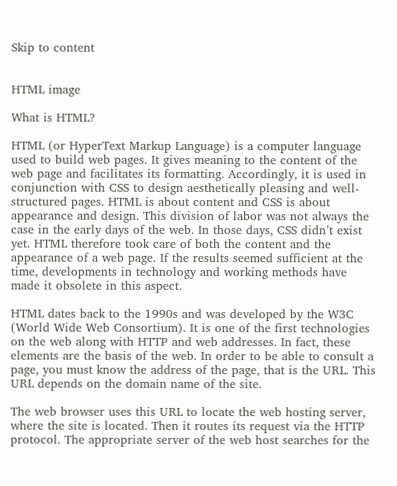Skip to content


HTML image

What is HTML?

HTML (or HyperText Markup Language) is a computer language used to build web pages. It gives meaning to the content of the web page and facilitates its formatting. Accordingly, it is used in conjunction with CSS to design aesthetically pleasing and well-structured pages. HTML is about content and CSS is about appearance and design. This division of labor was not always the case in the early days of the web. In those days, CSS didn’t exist yet. HTML therefore took care of both the content and the appearance of a web page. If the results seemed sufficient at the time, developments in technology and working methods have made it obsolete in this aspect.

HTML dates back to the 1990s and was developed by the W3C (World Wide Web Consortium). It is one of the first technologies on the web along with HTTP and web addresses. In fact, these elements are the basis of the web. In order to be able to consult a page, you must know the address of the page, that is the URL. This URL depends on the domain name of the site.

The web browser uses this URL to locate the web hosting server, where the site is located. Then it routes its request via the HTTP protocol. The appropriate server of the web host searches for the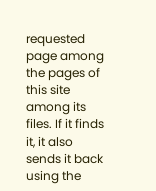requested page among the pages of this site among its files. If it finds it, it also sends it back using the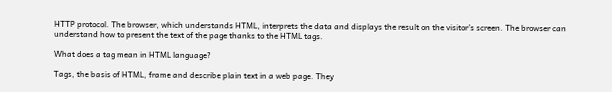HTTP protocol. The browser, which understands HTML, interprets the data and displays the result on the visitor’s screen. The browser can understand how to present the text of the page thanks to the HTML tags.

What does a tag mean in HTML language?

Tags, the basis of HTML, frame and describe plain text in a web page. They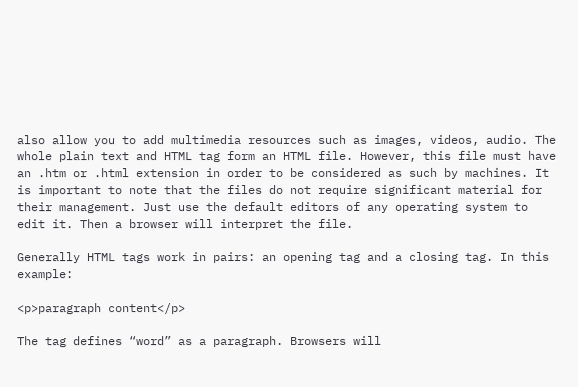also allow you to add multimedia resources such as images, videos, audio. The whole plain text and HTML tag form an HTML file. However, this file must have an .htm or .html extension in order to be considered as such by machines. It is important to note that the files do not require significant material for their management. Just use the default editors of any operating system to edit it. Then a browser will interpret the file.

Generally HTML tags work in pairs: an opening tag and a closing tag. In this example:

<p>paragraph content</p>

The tag defines “word” as a paragraph. Browsers will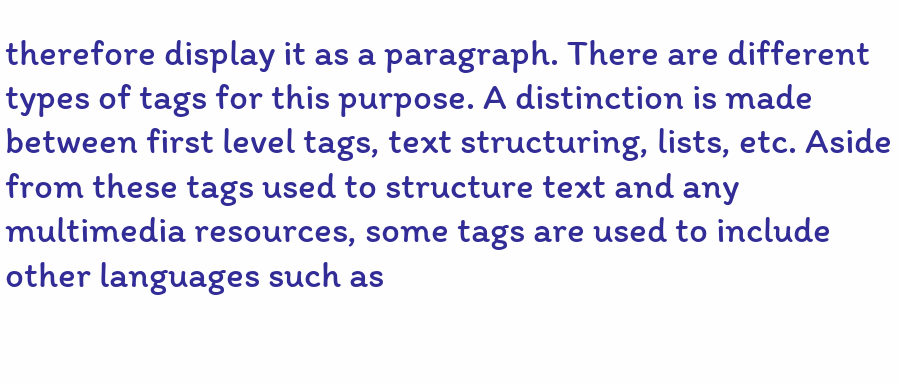therefore display it as a paragraph. There are different types of tags for this purpose. A distinction is made between first level tags, text structuring, lists, etc. Aside from these tags used to structure text and any multimedia resources, some tags are used to include other languages such as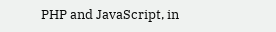PHP and JavaScript, in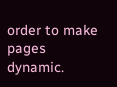order to make pages dynamic.